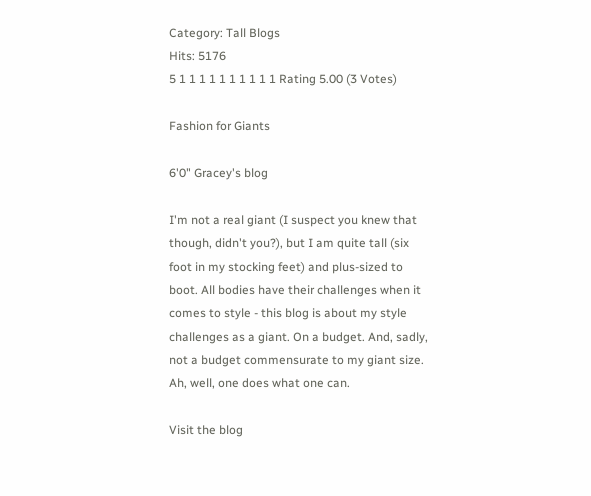Category: Tall Blogs
Hits: 5176
5 1 1 1 1 1 1 1 1 1 1 Rating 5.00 (3 Votes)

Fashion for Giants

6'0" Gracey's blog

I'm not a real giant (I suspect you knew that though, didn't you?), but I am quite tall (six foot in my stocking feet) and plus-sized to boot. All bodies have their challenges when it comes to style - this blog is about my style challenges as a giant. On a budget. And, sadly, not a budget commensurate to my giant size. Ah, well, one does what one can.

Visit the blog